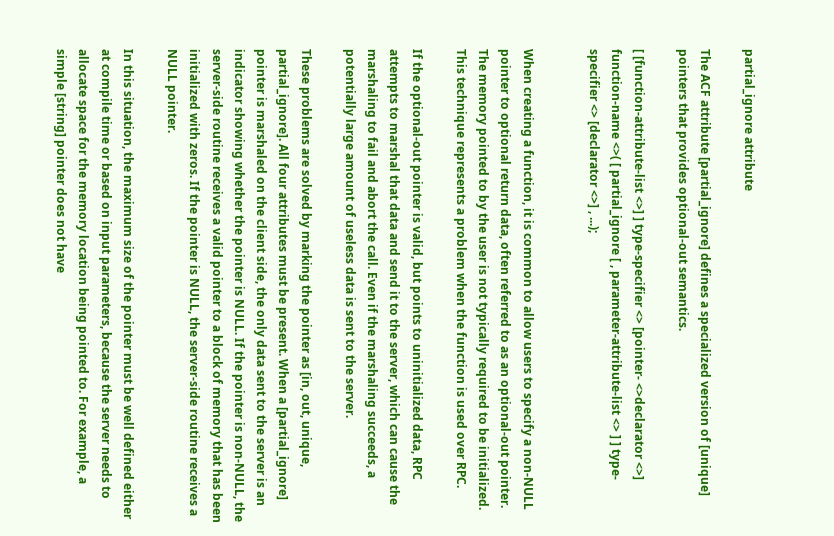partial_ignore attribute

The ACF attribute [partial_ignore] defines a specialized version of [unique] pointers that provides optional-out semantics.

[ [function-attribute-list <>] ] type-specifier <> [pointer- <>declarator <>] function-name <>( [ partial_ignore [ , parameter-attribute-list <> ] ] type-specifier <> [declarator <>] , ...);


When creating a function, it is common to allow users to specify a non-NULL pointer to optional return data, often referred to as an optional-out pointer. The memory pointed to by the user is not typically required to be initialized. This technique represents a problem when the function is used over RPC.

If the optional-out pointer is valid, but points to uninitialized data, RPC attempts to marshal that data and send it to the server, which can cause the marshaling to fail and abort the call. Even if the marshaling succeeds, a potentially large amount of useless data is sent to the server.

These problems are solved by marking the pointer as [in, out, unique, partial_ignore]. All four attributes must be present. When a [partial_ignore] pointer is marshaled on the client side, the only data sent to the server is an indicator showing whether the pointer is NULL. If the pointer is non-NULL, the server-side routine receives a valid pointer to a block of memory that has been initialized with zeros. If the pointer is NULL, the server-side routine receives a NULL pointer.

In this situation, the maximum size of the pointer must be well defined either at compile time or based on input parameters, because the server needs to allocate space for the memory location being pointed to. For example, a simple [string] pointer does not have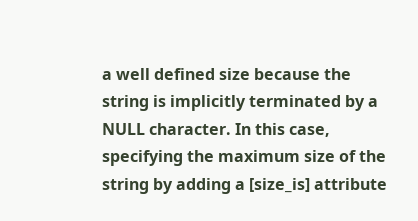a well defined size because the string is implicitly terminated by a NULL character. In this case, specifying the maximum size of the string by adding a [size_is] attribute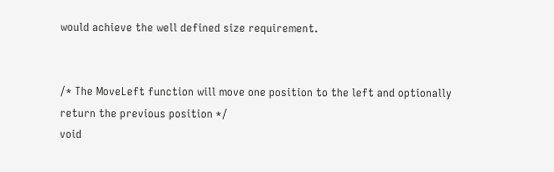would achieve the well defined size requirement.


/* The MoveLeft function will move one position to the left and optionally return the previous position */
void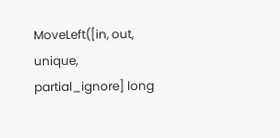MoveLeft([in, out, unique, partial_ignore] long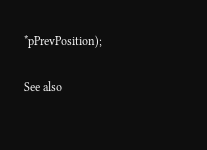*pPrevPosition);

See also